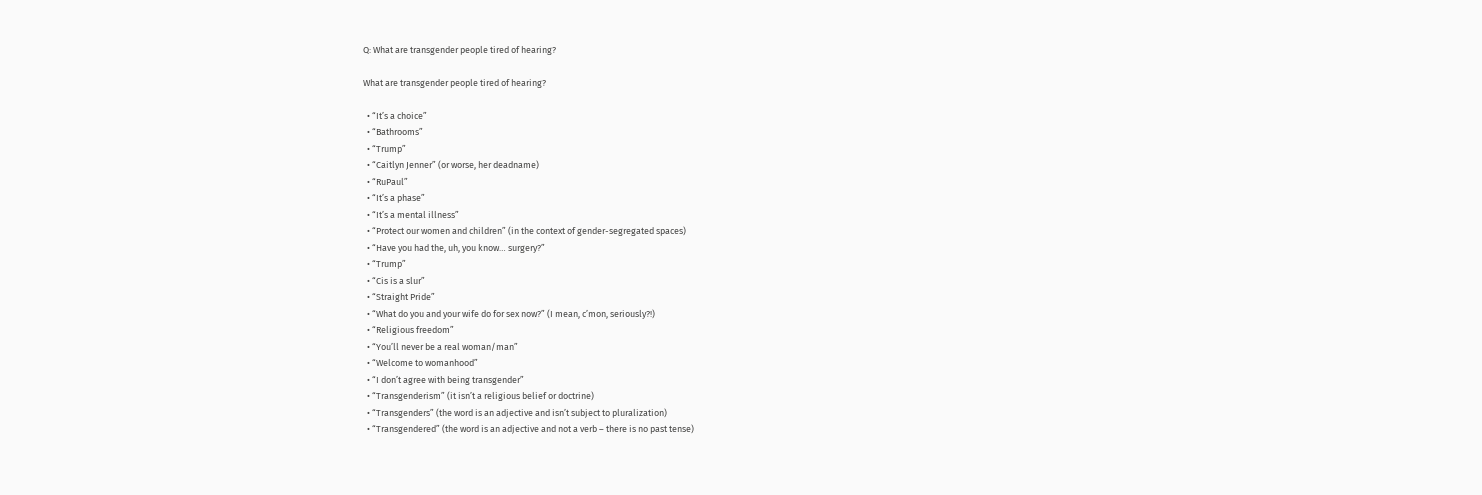Q: What are transgender people tired of hearing?

What are transgender people tired of hearing?

  • “It’s a choice”
  • “Bathrooms”
  • “Trump”
  • “Caitlyn Jenner” (or worse, her deadname)
  • “RuPaul”
  • “It’s a phase”
  • “It’s a mental illness”
  • “Protect our women and children” (in the context of gender-segregated spaces)
  • “Have you had the, uh, you know… surgery?”
  • “Trump”
  • “Cis is a slur”
  • “Straight Pride”
  • “What do you and your wife do for sex now?” (I mean, c’mon, seriously?!)
  • “Religious freedom”
  • “You’ll never be a real woman/man”
  • “Welcome to womanhood”
  • “I don’t agree with being transgender”
  • “Transgenderism” (it isn’t a religious belief or doctrine)
  • “Transgenders” (the word is an adjective and isn’t subject to pluralization)
  • “Transgendered” (the word is an adjective and not a verb – there is no past tense)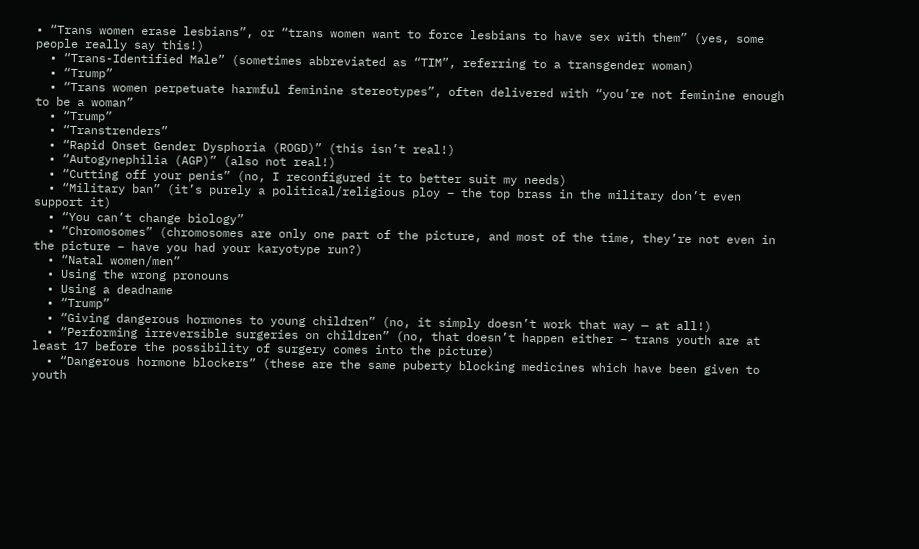• “Trans women erase lesbians”, or “trans women want to force lesbians to have sex with them” (yes, some people really say this!)
  • “Trans-Identified Male” (sometimes abbreviated as “TIM”, referring to a transgender woman)
  • “Trump”
  • “Trans women perpetuate harmful feminine stereotypes”, often delivered with “you’re not feminine enough to be a woman”
  • “Trump”
  • “Transtrenders”
  • “Rapid Onset Gender Dysphoria (ROGD)” (this isn’t real!)
  • “Autogynephilia (AGP)” (also not real!)
  • “Cutting off your penis” (no, I reconfigured it to better suit my needs)
  • “Military ban” (it’s purely a political/religious ploy – the top brass in the military don’t even support it)
  • “You can’t change biology”
  • “Chromosomes” (chromosomes are only one part of the picture, and most of the time, they’re not even in the picture – have you had your karyotype run?)
  • “Natal women/men”
  • Using the wrong pronouns
  • Using a deadname
  • “Trump”
  • “Giving dangerous hormones to young children” (no, it simply doesn’t work that way — at all!)
  • “Performing irreversible surgeries on children” (no, that doesn’t happen either – trans youth are at least 17 before the possibility of surgery comes into the picture)
  • “Dangerous hormone blockers” (these are the same puberty blocking medicines which have been given to youth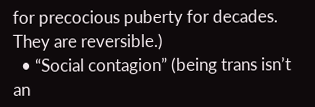for precocious puberty for decades. They are reversible.)
  • “Social contagion” (being trans isn’t an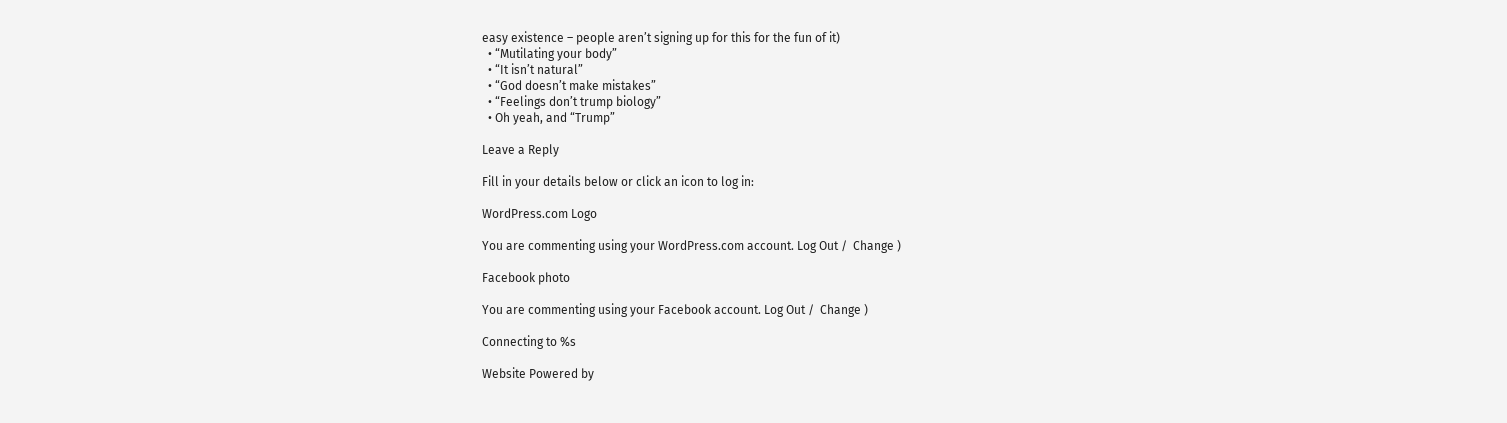easy existence – people aren’t signing up for this for the fun of it)
  • “Mutilating your body”
  • “It isn’t natural”
  • “God doesn’t make mistakes”
  • “Feelings don’t trump biology”
  • Oh yeah, and “Trump”

Leave a Reply

Fill in your details below or click an icon to log in:

WordPress.com Logo

You are commenting using your WordPress.com account. Log Out /  Change )

Facebook photo

You are commenting using your Facebook account. Log Out /  Change )

Connecting to %s

Website Powered by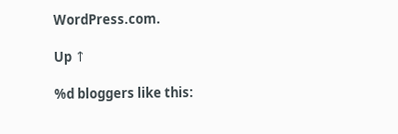WordPress.com.

Up ↑

%d bloggers like this: